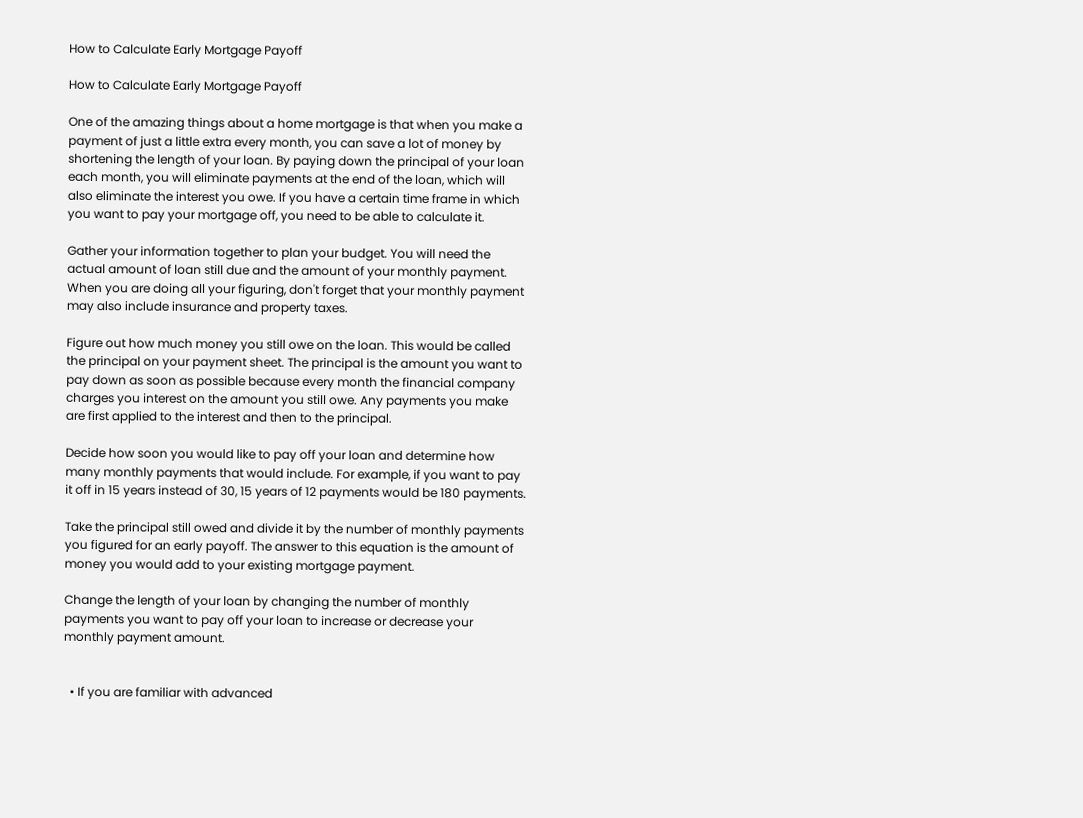How to Calculate Early Mortgage Payoff

How to Calculate Early Mortgage Payoff

One of the amazing things about a home mortgage is that when you make a payment of just a little extra every month, you can save a lot of money by shortening the length of your loan. By paying down the principal of your loan each month, you will eliminate payments at the end of the loan, which will also eliminate the interest you owe. If you have a certain time frame in which you want to pay your mortgage off, you need to be able to calculate it.

Gather your information together to plan your budget. You will need the actual amount of loan still due and the amount of your monthly payment. When you are doing all your figuring, don't forget that your monthly payment may also include insurance and property taxes.

Figure out how much money you still owe on the loan. This would be called the principal on your payment sheet. The principal is the amount you want to pay down as soon as possible because every month the financial company charges you interest on the amount you still owe. Any payments you make are first applied to the interest and then to the principal.

Decide how soon you would like to pay off your loan and determine how many monthly payments that would include. For example, if you want to pay it off in 15 years instead of 30, 15 years of 12 payments would be 180 payments.

Take the principal still owed and divide it by the number of monthly payments you figured for an early payoff. The answer to this equation is the amount of money you would add to your existing mortgage payment.

Change the length of your loan by changing the number of monthly payments you want to pay off your loan to increase or decrease your monthly payment amount.


  • If you are familiar with advanced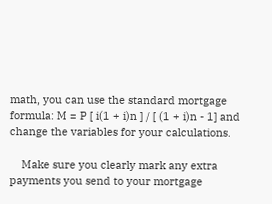math, you can use the standard mortgage formula: M = P [ i(1 + i)n ] / [ (1 + i)n - 1] and change the variables for your calculations.

    Make sure you clearly mark any extra payments you send to your mortgage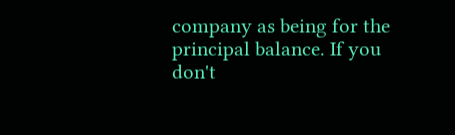company as being for the principal balance. If you don't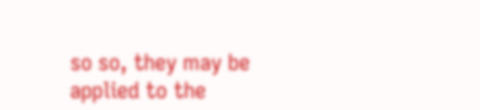so so, they may be applied to the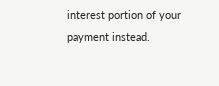interest portion of your payment instead.